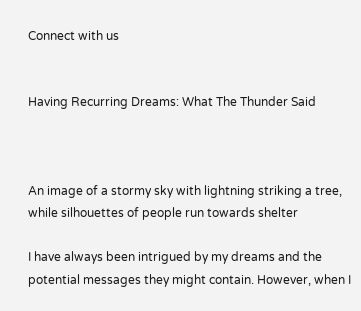Connect with us


Having Recurring Dreams: What The Thunder Said



An image of a stormy sky with lightning striking a tree, while silhouettes of people run towards shelter

I have always been intrigued by my dreams and the potential messages they might contain. However, when I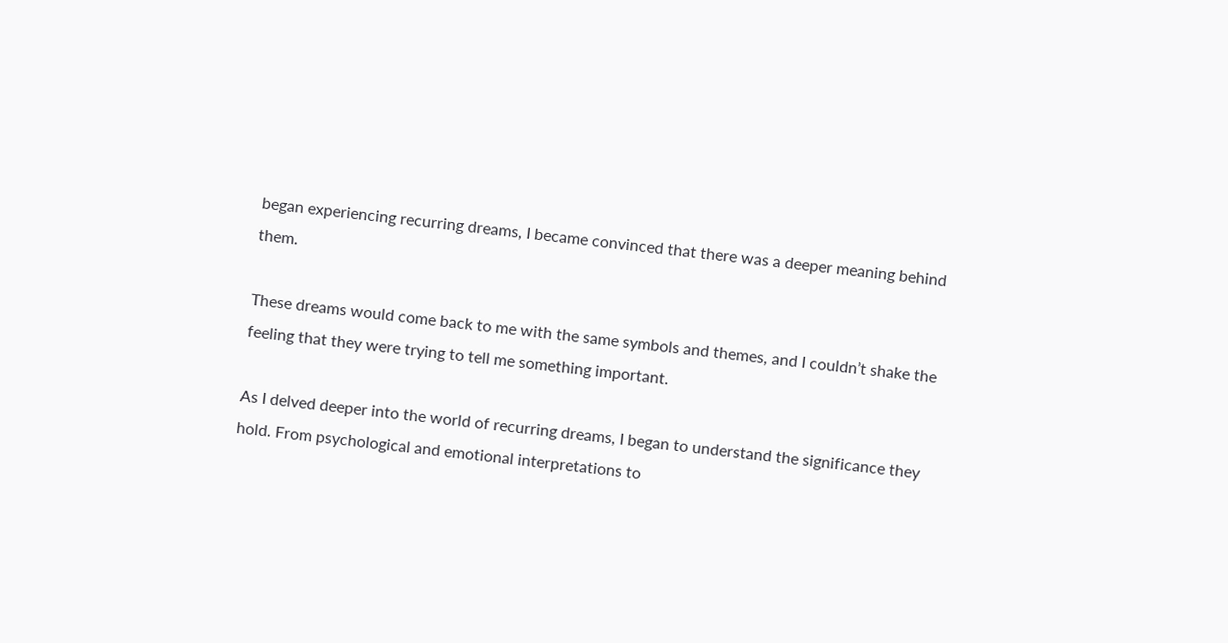began experiencing recurring dreams, I became convinced that there was a deeper meaning behind them.

These dreams would come back to me with the same symbols and themes, and I couldn’t shake the feeling that they were trying to tell me something important.

As I delved deeper into the world of recurring dreams, I began to understand the significance they hold. From psychological and emotional interpretations to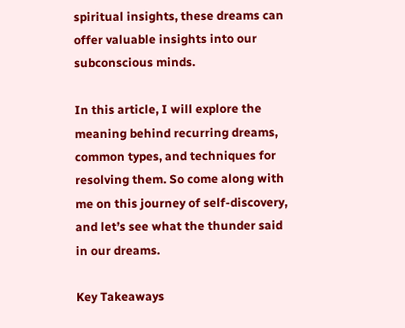spiritual insights, these dreams can offer valuable insights into our subconscious minds.

In this article, I will explore the meaning behind recurring dreams, common types, and techniques for resolving them. So come along with me on this journey of self-discovery, and let’s see what the thunder said in our dreams.

Key Takeaways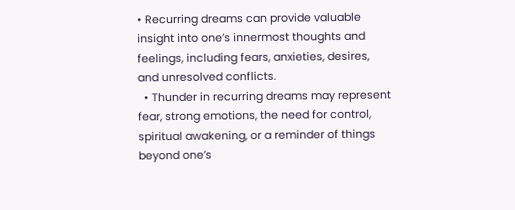• Recurring dreams can provide valuable insight into one’s innermost thoughts and feelings, including fears, anxieties, desires, and unresolved conflicts.
  • Thunder in recurring dreams may represent fear, strong emotions, the need for control, spiritual awakening, or a reminder of things beyond one’s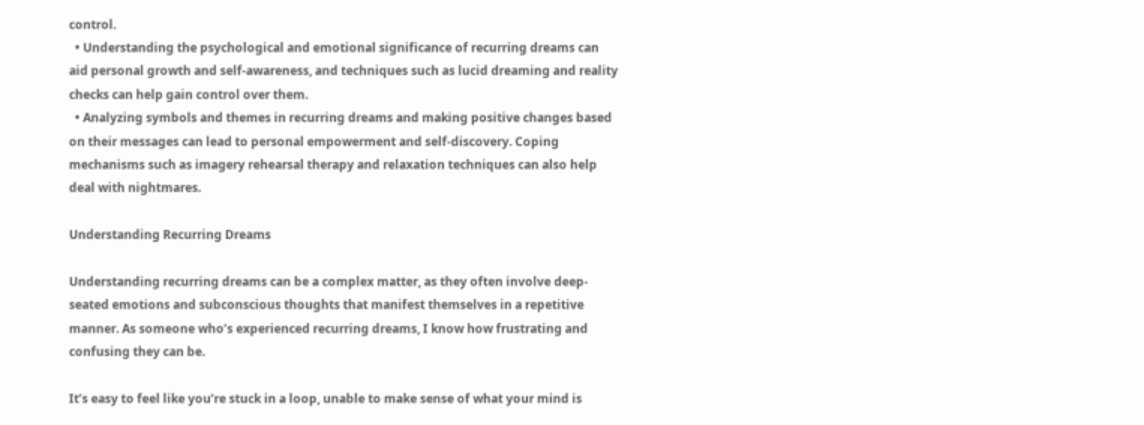control.
  • Understanding the psychological and emotional significance of recurring dreams can aid personal growth and self-awareness, and techniques such as lucid dreaming and reality checks can help gain control over them.
  • Analyzing symbols and themes in recurring dreams and making positive changes based on their messages can lead to personal empowerment and self-discovery. Coping mechanisms such as imagery rehearsal therapy and relaxation techniques can also help deal with nightmares.

Understanding Recurring Dreams

Understanding recurring dreams can be a complex matter, as they often involve deep-seated emotions and subconscious thoughts that manifest themselves in a repetitive manner. As someone who’s experienced recurring dreams, I know how frustrating and confusing they can be.

It’s easy to feel like you’re stuck in a loop, unable to make sense of what your mind is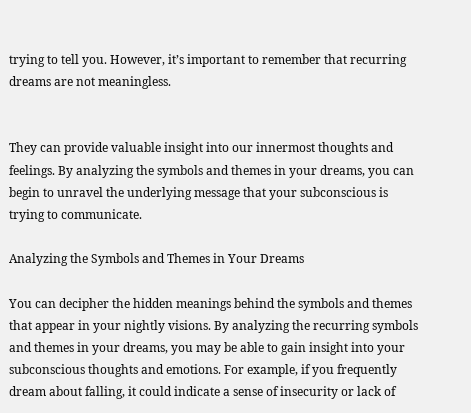trying to tell you. However, it’s important to remember that recurring dreams are not meaningless.


They can provide valuable insight into our innermost thoughts and feelings. By analyzing the symbols and themes in your dreams, you can begin to unravel the underlying message that your subconscious is trying to communicate.

Analyzing the Symbols and Themes in Your Dreams

You can decipher the hidden meanings behind the symbols and themes that appear in your nightly visions. By analyzing the recurring symbols and themes in your dreams, you may be able to gain insight into your subconscious thoughts and emotions. For example, if you frequently dream about falling, it could indicate a sense of insecurity or lack of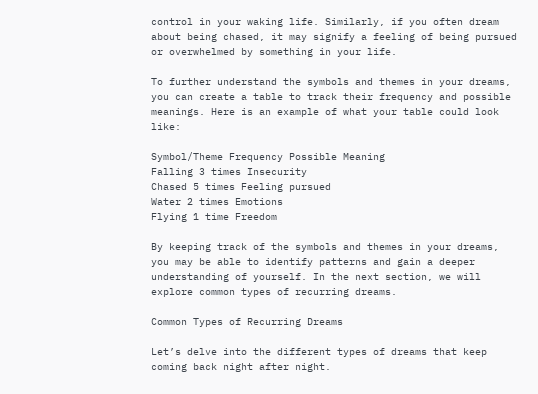control in your waking life. Similarly, if you often dream about being chased, it may signify a feeling of being pursued or overwhelmed by something in your life.

To further understand the symbols and themes in your dreams, you can create a table to track their frequency and possible meanings. Here is an example of what your table could look like:

Symbol/Theme Frequency Possible Meaning
Falling 3 times Insecurity
Chased 5 times Feeling pursued
Water 2 times Emotions
Flying 1 time Freedom

By keeping track of the symbols and themes in your dreams, you may be able to identify patterns and gain a deeper understanding of yourself. In the next section, we will explore common types of recurring dreams.

Common Types of Recurring Dreams

Let’s delve into the different types of dreams that keep coming back night after night.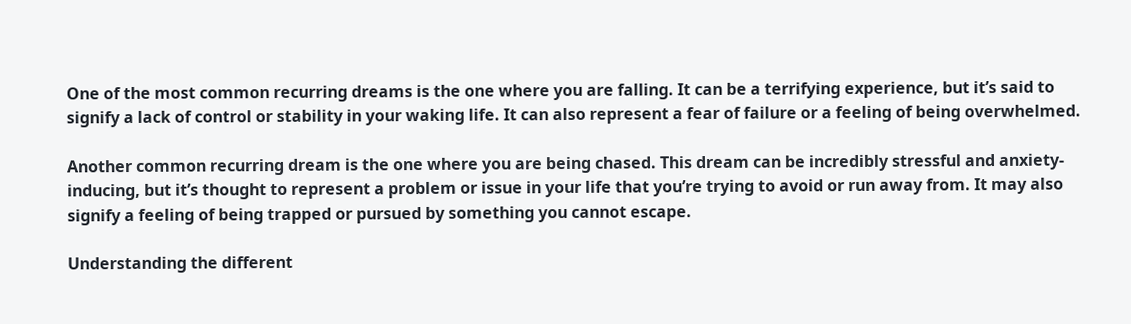One of the most common recurring dreams is the one where you are falling. It can be a terrifying experience, but it’s said to signify a lack of control or stability in your waking life. It can also represent a fear of failure or a feeling of being overwhelmed.

Another common recurring dream is the one where you are being chased. This dream can be incredibly stressful and anxiety-inducing, but it’s thought to represent a problem or issue in your life that you’re trying to avoid or run away from. It may also signify a feeling of being trapped or pursued by something you cannot escape.

Understanding the different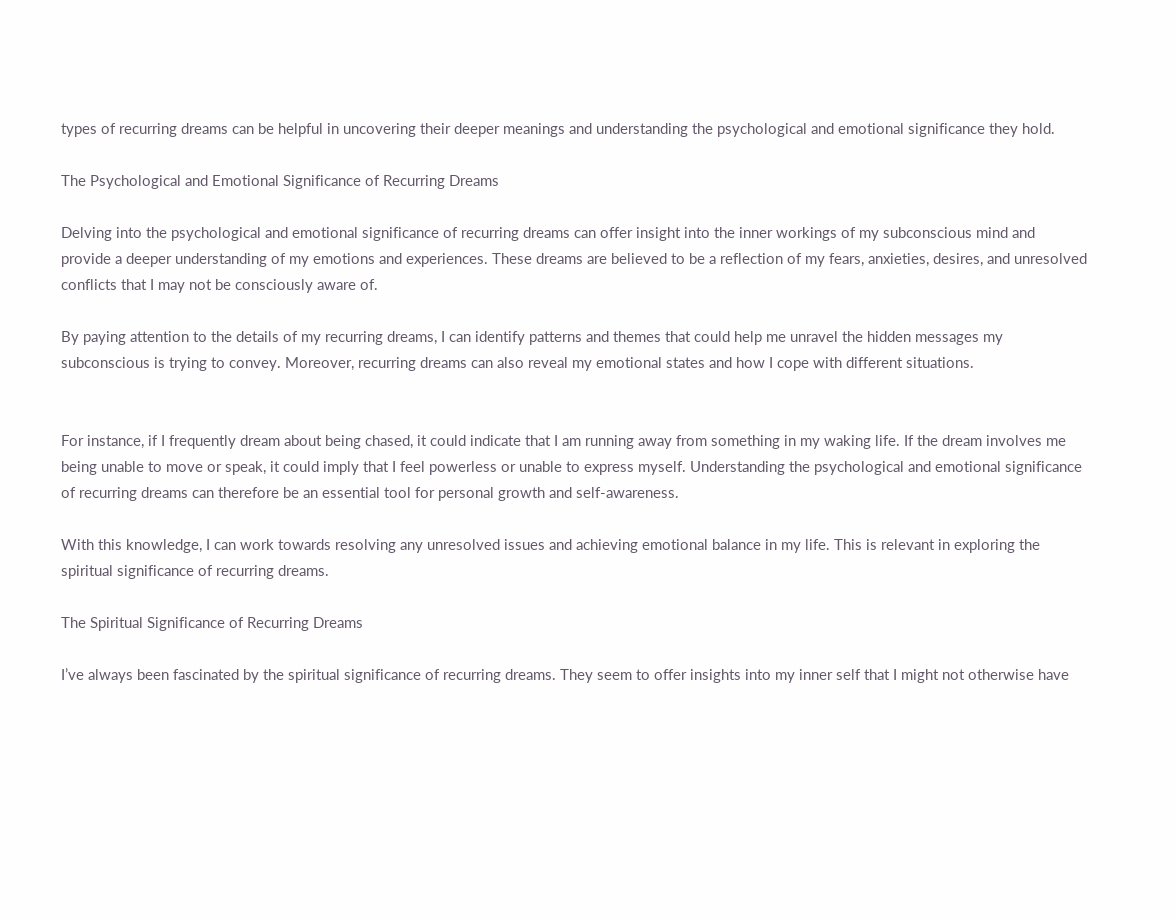types of recurring dreams can be helpful in uncovering their deeper meanings and understanding the psychological and emotional significance they hold.

The Psychological and Emotional Significance of Recurring Dreams

Delving into the psychological and emotional significance of recurring dreams can offer insight into the inner workings of my subconscious mind and provide a deeper understanding of my emotions and experiences. These dreams are believed to be a reflection of my fears, anxieties, desires, and unresolved conflicts that I may not be consciously aware of.

By paying attention to the details of my recurring dreams, I can identify patterns and themes that could help me unravel the hidden messages my subconscious is trying to convey. Moreover, recurring dreams can also reveal my emotional states and how I cope with different situations.


For instance, if I frequently dream about being chased, it could indicate that I am running away from something in my waking life. If the dream involves me being unable to move or speak, it could imply that I feel powerless or unable to express myself. Understanding the psychological and emotional significance of recurring dreams can therefore be an essential tool for personal growth and self-awareness.

With this knowledge, I can work towards resolving any unresolved issues and achieving emotional balance in my life. This is relevant in exploring the spiritual significance of recurring dreams.

The Spiritual Significance of Recurring Dreams

I’ve always been fascinated by the spiritual significance of recurring dreams. They seem to offer insights into my inner self that I might not otherwise have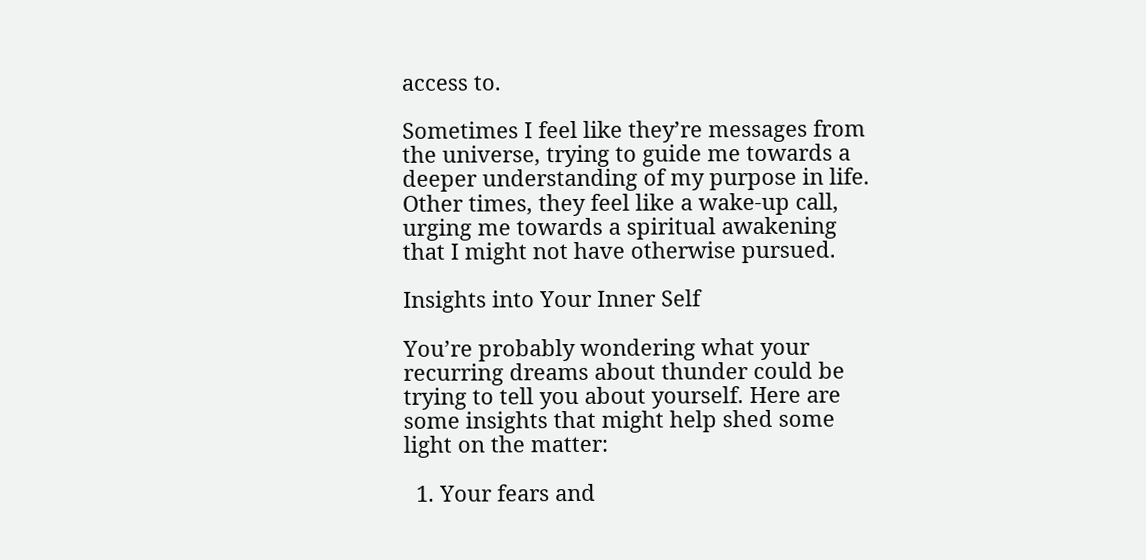access to.

Sometimes I feel like they’re messages from the universe, trying to guide me towards a deeper understanding of my purpose in life. Other times, they feel like a wake-up call, urging me towards a spiritual awakening that I might not have otherwise pursued.

Insights into Your Inner Self

You’re probably wondering what your recurring dreams about thunder could be trying to tell you about yourself. Here are some insights that might help shed some light on the matter:

  1. Your fears and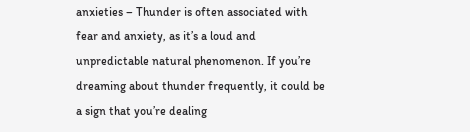anxieties – Thunder is often associated with fear and anxiety, as it’s a loud and unpredictable natural phenomenon. If you’re dreaming about thunder frequently, it could be a sign that you’re dealing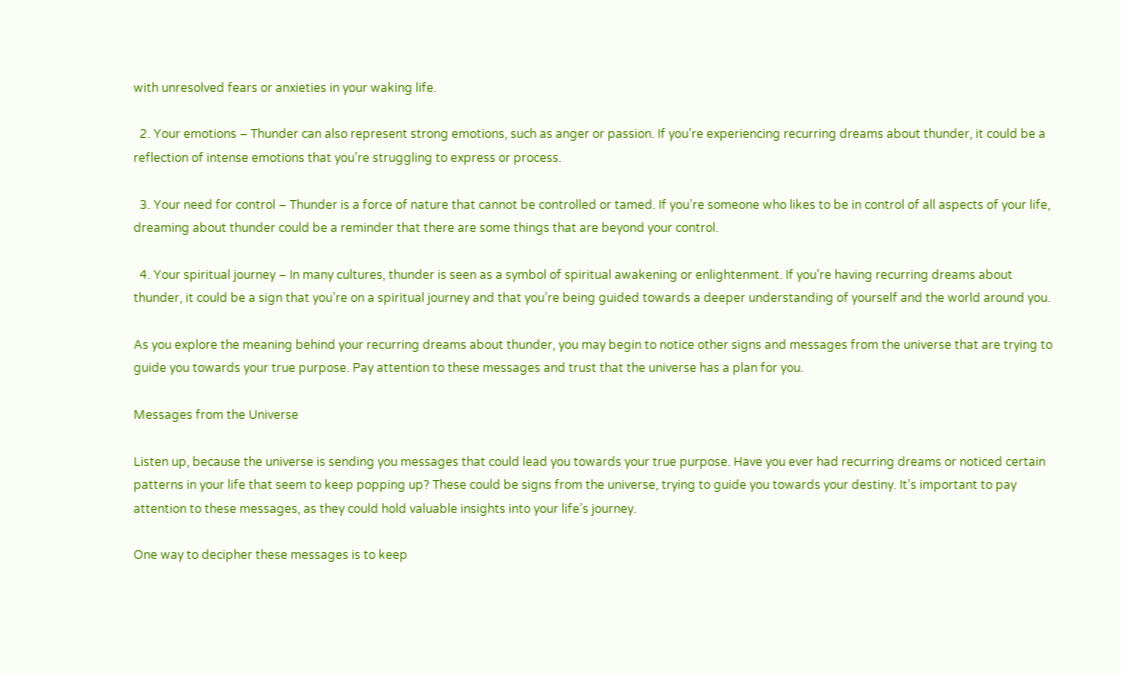with unresolved fears or anxieties in your waking life.

  2. Your emotions – Thunder can also represent strong emotions, such as anger or passion. If you’re experiencing recurring dreams about thunder, it could be a reflection of intense emotions that you’re struggling to express or process.

  3. Your need for control – Thunder is a force of nature that cannot be controlled or tamed. If you’re someone who likes to be in control of all aspects of your life, dreaming about thunder could be a reminder that there are some things that are beyond your control.

  4. Your spiritual journey – In many cultures, thunder is seen as a symbol of spiritual awakening or enlightenment. If you’re having recurring dreams about thunder, it could be a sign that you’re on a spiritual journey and that you’re being guided towards a deeper understanding of yourself and the world around you.

As you explore the meaning behind your recurring dreams about thunder, you may begin to notice other signs and messages from the universe that are trying to guide you towards your true purpose. Pay attention to these messages and trust that the universe has a plan for you.

Messages from the Universe

Listen up, because the universe is sending you messages that could lead you towards your true purpose. Have you ever had recurring dreams or noticed certain patterns in your life that seem to keep popping up? These could be signs from the universe, trying to guide you towards your destiny. It’s important to pay attention to these messages, as they could hold valuable insights into your life’s journey.

One way to decipher these messages is to keep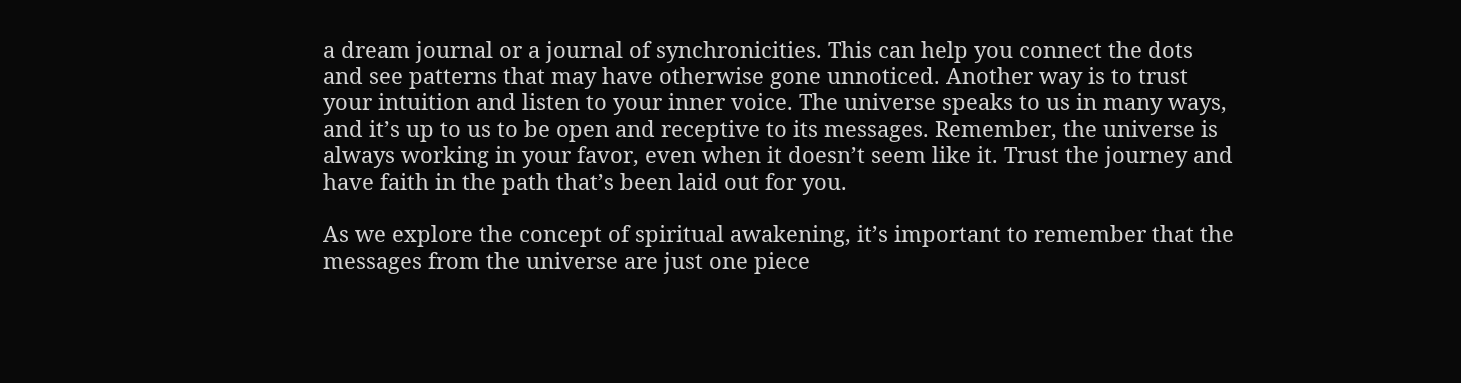a dream journal or a journal of synchronicities. This can help you connect the dots and see patterns that may have otherwise gone unnoticed. Another way is to trust your intuition and listen to your inner voice. The universe speaks to us in many ways, and it’s up to us to be open and receptive to its messages. Remember, the universe is always working in your favor, even when it doesn’t seem like it. Trust the journey and have faith in the path that’s been laid out for you.

As we explore the concept of spiritual awakening, it’s important to remember that the messages from the universe are just one piece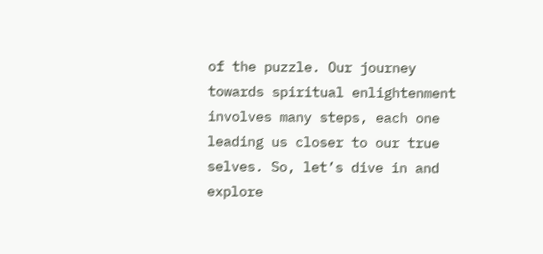of the puzzle. Our journey towards spiritual enlightenment involves many steps, each one leading us closer to our true selves. So, let’s dive in and explore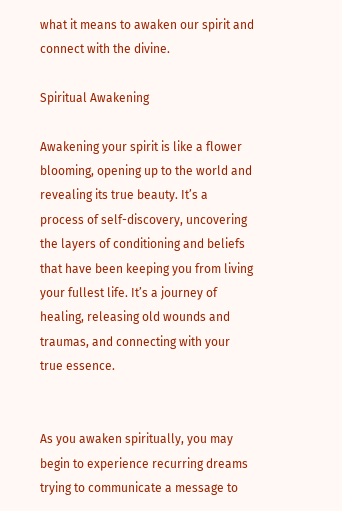what it means to awaken our spirit and connect with the divine.

Spiritual Awakening

Awakening your spirit is like a flower blooming, opening up to the world and revealing its true beauty. It’s a process of self-discovery, uncovering the layers of conditioning and beliefs that have been keeping you from living your fullest life. It’s a journey of healing, releasing old wounds and traumas, and connecting with your true essence.


As you awaken spiritually, you may begin to experience recurring dreams trying to communicate a message to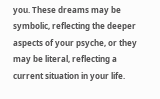you. These dreams may be symbolic, reflecting the deeper aspects of your psyche, or they may be literal, reflecting a current situation in your life.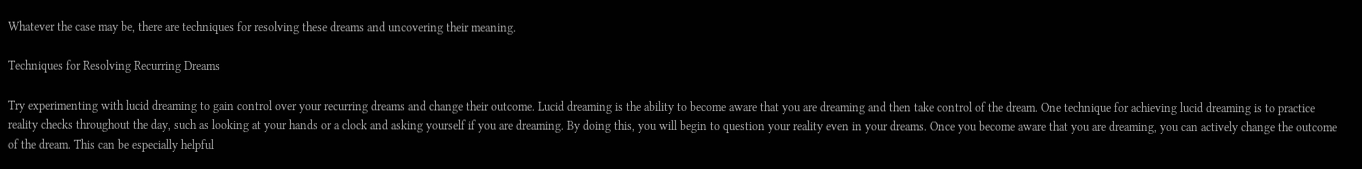Whatever the case may be, there are techniques for resolving these dreams and uncovering their meaning.

Techniques for Resolving Recurring Dreams

Try experimenting with lucid dreaming to gain control over your recurring dreams and change their outcome. Lucid dreaming is the ability to become aware that you are dreaming and then take control of the dream. One technique for achieving lucid dreaming is to practice reality checks throughout the day, such as looking at your hands or a clock and asking yourself if you are dreaming. By doing this, you will begin to question your reality even in your dreams. Once you become aware that you are dreaming, you can actively change the outcome of the dream. This can be especially helpful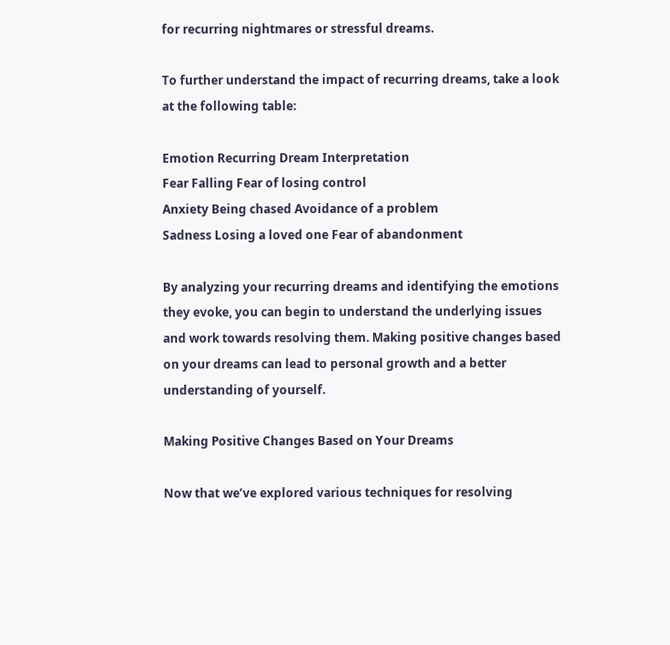for recurring nightmares or stressful dreams.

To further understand the impact of recurring dreams, take a look at the following table:

Emotion Recurring Dream Interpretation
Fear Falling Fear of losing control
Anxiety Being chased Avoidance of a problem
Sadness Losing a loved one Fear of abandonment

By analyzing your recurring dreams and identifying the emotions they evoke, you can begin to understand the underlying issues and work towards resolving them. Making positive changes based on your dreams can lead to personal growth and a better understanding of yourself.

Making Positive Changes Based on Your Dreams

Now that we’ve explored various techniques for resolving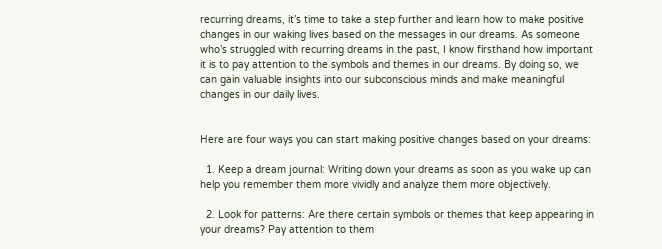recurring dreams, it’s time to take a step further and learn how to make positive changes in our waking lives based on the messages in our dreams. As someone who’s struggled with recurring dreams in the past, I know firsthand how important it is to pay attention to the symbols and themes in our dreams. By doing so, we can gain valuable insights into our subconscious minds and make meaningful changes in our daily lives.


Here are four ways you can start making positive changes based on your dreams:

  1. Keep a dream journal: Writing down your dreams as soon as you wake up can help you remember them more vividly and analyze them more objectively.

  2. Look for patterns: Are there certain symbols or themes that keep appearing in your dreams? Pay attention to them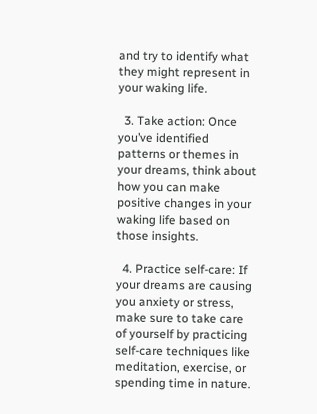and try to identify what they might represent in your waking life.

  3. Take action: Once you’ve identified patterns or themes in your dreams, think about how you can make positive changes in your waking life based on those insights.

  4. Practice self-care: If your dreams are causing you anxiety or stress, make sure to take care of yourself by practicing self-care techniques like meditation, exercise, or spending time in nature.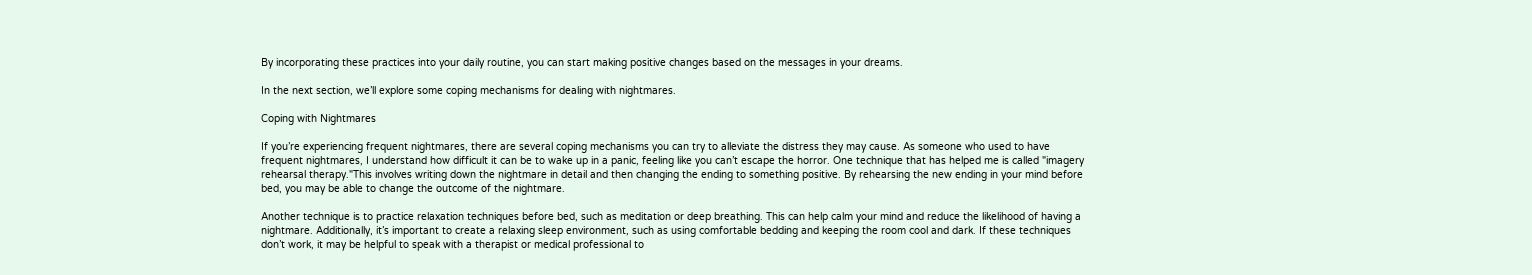By incorporating these practices into your daily routine, you can start making positive changes based on the messages in your dreams.

In the next section, we’ll explore some coping mechanisms for dealing with nightmares.

Coping with Nightmares

If you’re experiencing frequent nightmares, there are several coping mechanisms you can try to alleviate the distress they may cause. As someone who used to have frequent nightmares, I understand how difficult it can be to wake up in a panic, feeling like you can’t escape the horror. One technique that has helped me is called "imagery rehearsal therapy."This involves writing down the nightmare in detail and then changing the ending to something positive. By rehearsing the new ending in your mind before bed, you may be able to change the outcome of the nightmare.

Another technique is to practice relaxation techniques before bed, such as meditation or deep breathing. This can help calm your mind and reduce the likelihood of having a nightmare. Additionally, it’s important to create a relaxing sleep environment, such as using comfortable bedding and keeping the room cool and dark. If these techniques don’t work, it may be helpful to speak with a therapist or medical professional to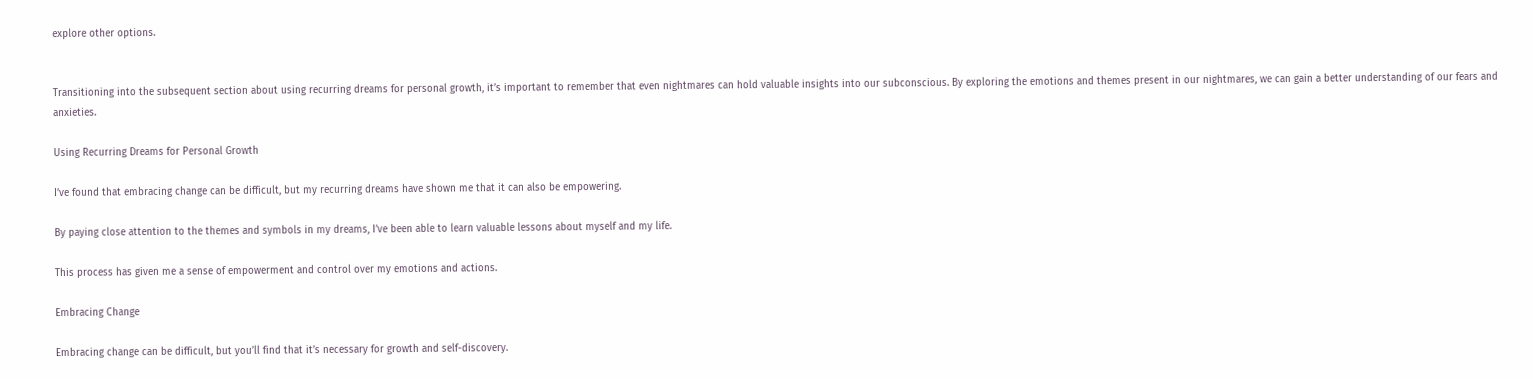explore other options.


Transitioning into the subsequent section about using recurring dreams for personal growth, it’s important to remember that even nightmares can hold valuable insights into our subconscious. By exploring the emotions and themes present in our nightmares, we can gain a better understanding of our fears and anxieties.

Using Recurring Dreams for Personal Growth

I’ve found that embracing change can be difficult, but my recurring dreams have shown me that it can also be empowering.

By paying close attention to the themes and symbols in my dreams, I’ve been able to learn valuable lessons about myself and my life.

This process has given me a sense of empowerment and control over my emotions and actions.

Embracing Change

Embracing change can be difficult, but you’ll find that it’s necessary for growth and self-discovery.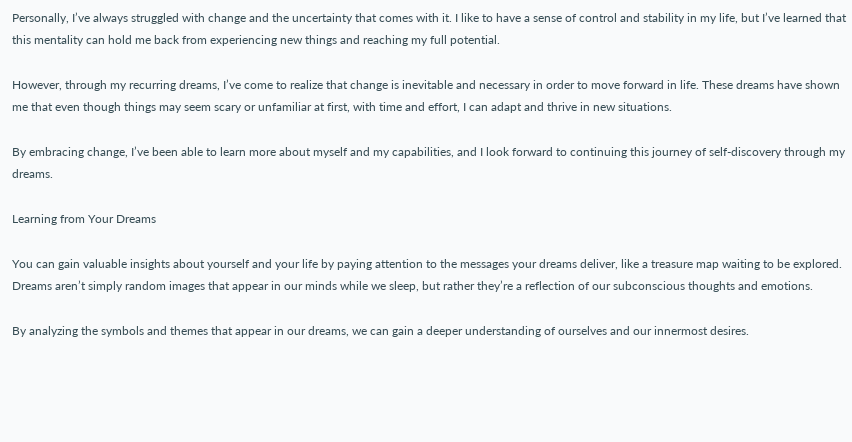Personally, I’ve always struggled with change and the uncertainty that comes with it. I like to have a sense of control and stability in my life, but I’ve learned that this mentality can hold me back from experiencing new things and reaching my full potential.

However, through my recurring dreams, I’ve come to realize that change is inevitable and necessary in order to move forward in life. These dreams have shown me that even though things may seem scary or unfamiliar at first, with time and effort, I can adapt and thrive in new situations.

By embracing change, I’ve been able to learn more about myself and my capabilities, and I look forward to continuing this journey of self-discovery through my dreams.

Learning from Your Dreams

You can gain valuable insights about yourself and your life by paying attention to the messages your dreams deliver, like a treasure map waiting to be explored. Dreams aren’t simply random images that appear in our minds while we sleep, but rather they’re a reflection of our subconscious thoughts and emotions.

By analyzing the symbols and themes that appear in our dreams, we can gain a deeper understanding of ourselves and our innermost desires.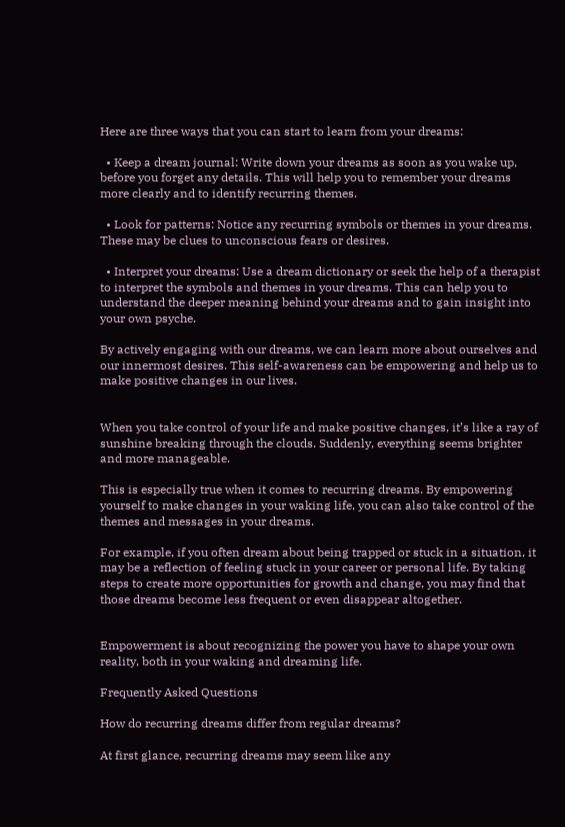Here are three ways that you can start to learn from your dreams:

  • Keep a dream journal: Write down your dreams as soon as you wake up, before you forget any details. This will help you to remember your dreams more clearly and to identify recurring themes.

  • Look for patterns: Notice any recurring symbols or themes in your dreams. These may be clues to unconscious fears or desires.

  • Interpret your dreams: Use a dream dictionary or seek the help of a therapist to interpret the symbols and themes in your dreams. This can help you to understand the deeper meaning behind your dreams and to gain insight into your own psyche.

By actively engaging with our dreams, we can learn more about ourselves and our innermost desires. This self-awareness can be empowering and help us to make positive changes in our lives.


When you take control of your life and make positive changes, it’s like a ray of sunshine breaking through the clouds. Suddenly, everything seems brighter and more manageable.

This is especially true when it comes to recurring dreams. By empowering yourself to make changes in your waking life, you can also take control of the themes and messages in your dreams.

For example, if you often dream about being trapped or stuck in a situation, it may be a reflection of feeling stuck in your career or personal life. By taking steps to create more opportunities for growth and change, you may find that those dreams become less frequent or even disappear altogether.


Empowerment is about recognizing the power you have to shape your own reality, both in your waking and dreaming life.

Frequently Asked Questions

How do recurring dreams differ from regular dreams?

At first glance, recurring dreams may seem like any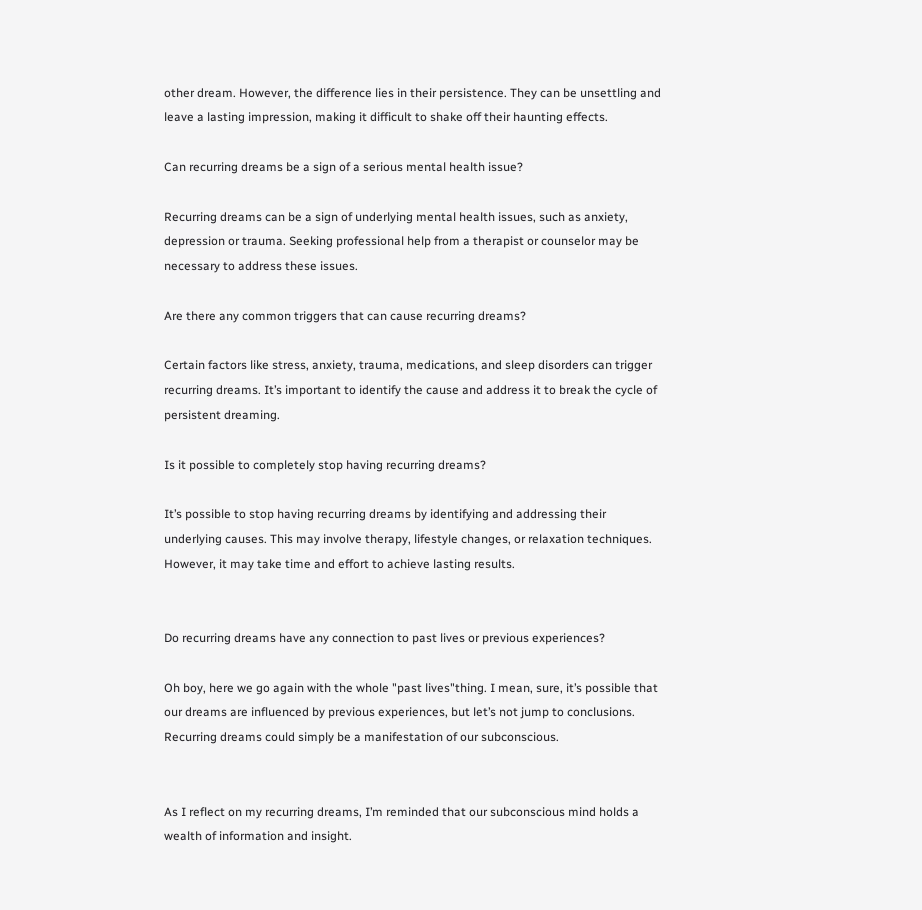other dream. However, the difference lies in their persistence. They can be unsettling and leave a lasting impression, making it difficult to shake off their haunting effects.

Can recurring dreams be a sign of a serious mental health issue?

Recurring dreams can be a sign of underlying mental health issues, such as anxiety, depression or trauma. Seeking professional help from a therapist or counselor may be necessary to address these issues.

Are there any common triggers that can cause recurring dreams?

Certain factors like stress, anxiety, trauma, medications, and sleep disorders can trigger recurring dreams. It’s important to identify the cause and address it to break the cycle of persistent dreaming.

Is it possible to completely stop having recurring dreams?

It’s possible to stop having recurring dreams by identifying and addressing their underlying causes. This may involve therapy, lifestyle changes, or relaxation techniques. However, it may take time and effort to achieve lasting results.


Do recurring dreams have any connection to past lives or previous experiences?

Oh boy, here we go again with the whole "past lives"thing. I mean, sure, it’s possible that our dreams are influenced by previous experiences, but let’s not jump to conclusions. Recurring dreams could simply be a manifestation of our subconscious.


As I reflect on my recurring dreams, I’m reminded that our subconscious mind holds a wealth of information and insight.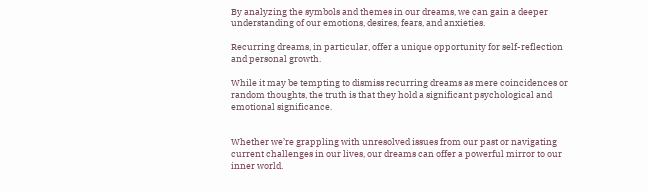By analyzing the symbols and themes in our dreams, we can gain a deeper understanding of our emotions, desires, fears, and anxieties.

Recurring dreams, in particular, offer a unique opportunity for self-reflection and personal growth.

While it may be tempting to dismiss recurring dreams as mere coincidences or random thoughts, the truth is that they hold a significant psychological and emotional significance.


Whether we’re grappling with unresolved issues from our past or navigating current challenges in our lives, our dreams can offer a powerful mirror to our inner world.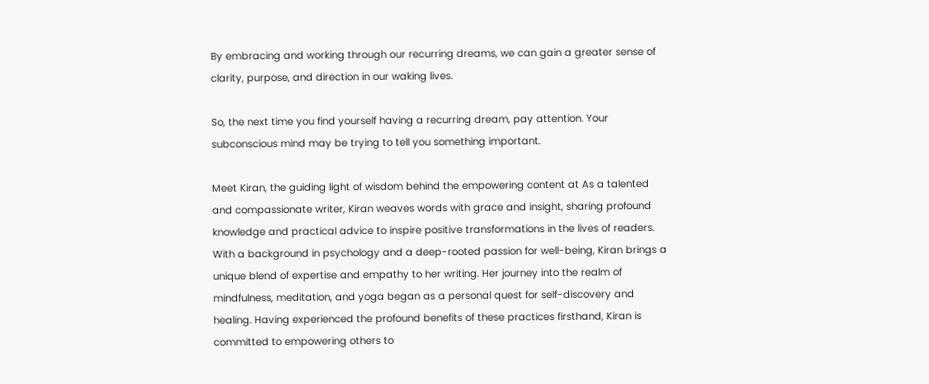By embracing and working through our recurring dreams, we can gain a greater sense of clarity, purpose, and direction in our waking lives.

So, the next time you find yourself having a recurring dream, pay attention. Your subconscious mind may be trying to tell you something important.

Meet Kiran, the guiding light of wisdom behind the empowering content at As a talented and compassionate writer, Kiran weaves words with grace and insight, sharing profound knowledge and practical advice to inspire positive transformations in the lives of readers. With a background in psychology and a deep-rooted passion for well-being, Kiran brings a unique blend of expertise and empathy to her writing. Her journey into the realm of mindfulness, meditation, and yoga began as a personal quest for self-discovery and healing. Having experienced the profound benefits of these practices firsthand, Kiran is committed to empowering others to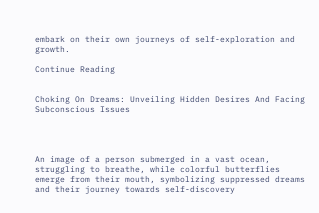embark on their own journeys of self-exploration and growth.

Continue Reading


Choking On Dreams: Unveiling Hidden Desires And Facing Subconscious Issues




An image of a person submerged in a vast ocean, struggling to breathe, while colorful butterflies emerge from their mouth, symbolizing suppressed dreams and their journey towards self-discovery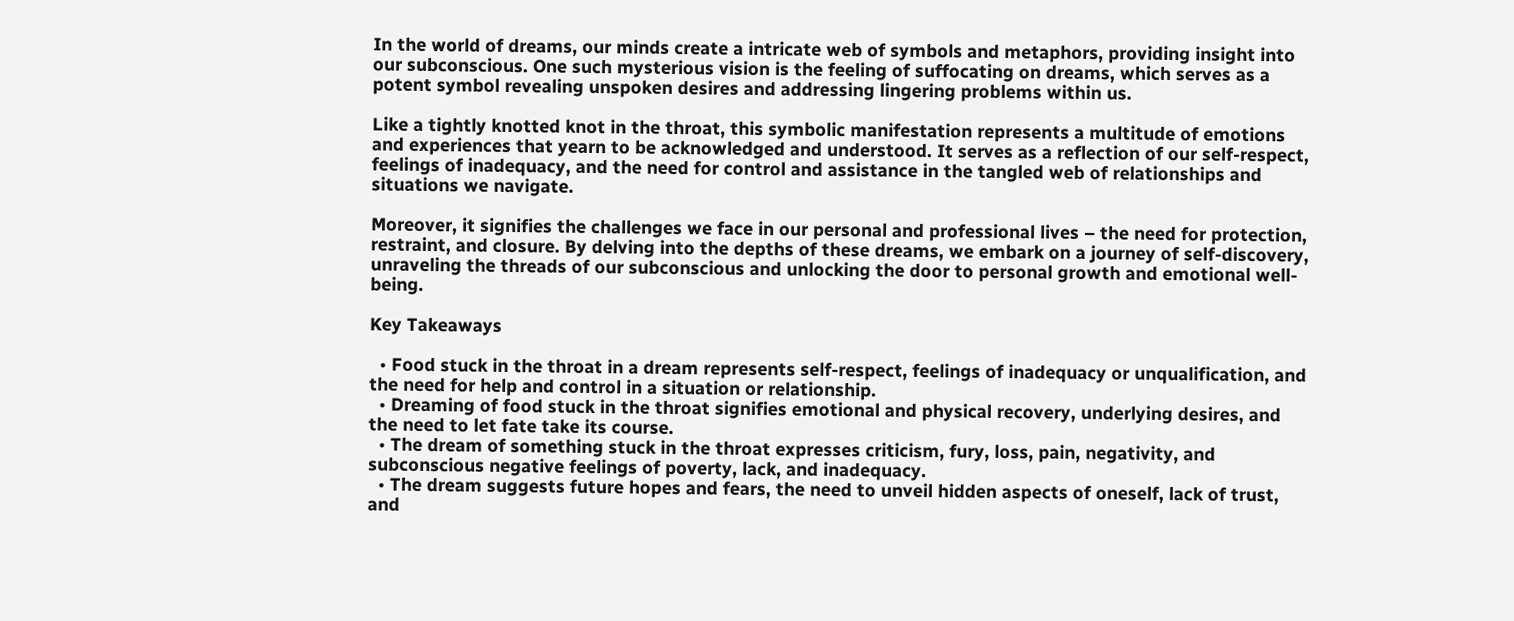In the world of dreams, our minds create a intricate web of symbols and metaphors, providing insight into our subconscious. One such mysterious vision is the feeling of suffocating on dreams, which serves as a potent symbol revealing unspoken desires and addressing lingering problems within us.

Like a tightly knotted knot in the throat, this symbolic manifestation represents a multitude of emotions and experiences that yearn to be acknowledged and understood. It serves as a reflection of our self-respect, feelings of inadequacy, and the need for control and assistance in the tangled web of relationships and situations we navigate.

Moreover, it signifies the challenges we face in our personal and professional lives – the need for protection, restraint, and closure. By delving into the depths of these dreams, we embark on a journey of self-discovery, unraveling the threads of our subconscious and unlocking the door to personal growth and emotional well-being.

Key Takeaways

  • Food stuck in the throat in a dream represents self-respect, feelings of inadequacy or unqualification, and the need for help and control in a situation or relationship.
  • Dreaming of food stuck in the throat signifies emotional and physical recovery, underlying desires, and the need to let fate take its course.
  • The dream of something stuck in the throat expresses criticism, fury, loss, pain, negativity, and subconscious negative feelings of poverty, lack, and inadequacy.
  • The dream suggests future hopes and fears, the need to unveil hidden aspects of oneself, lack of trust, and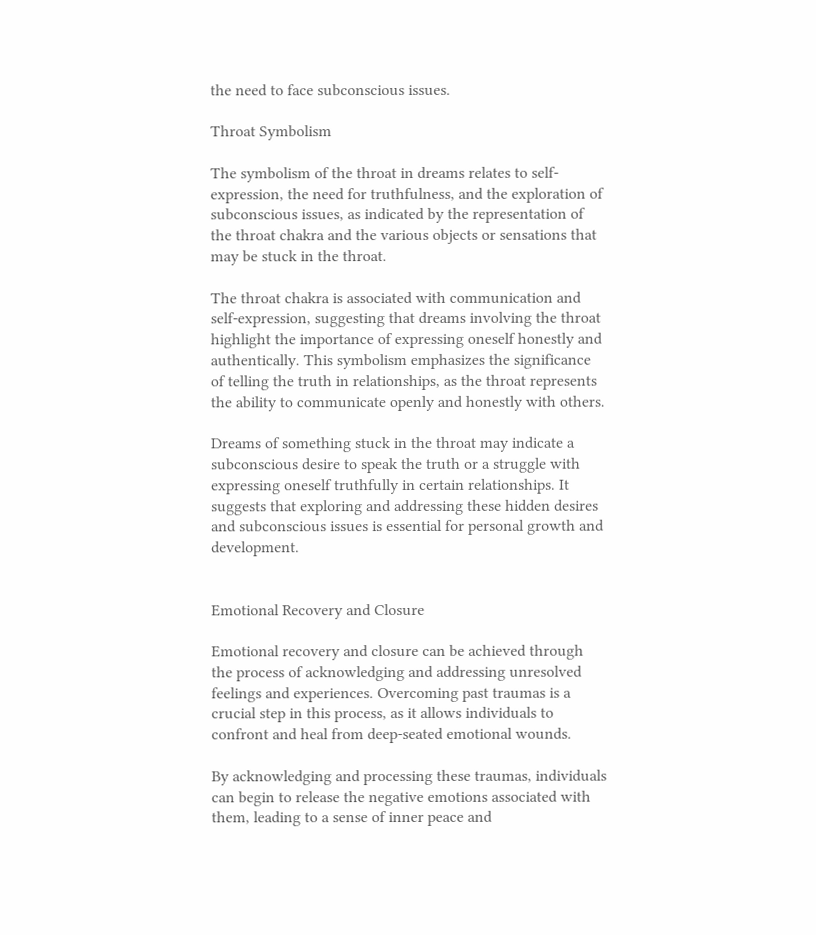the need to face subconscious issues.

Throat Symbolism

The symbolism of the throat in dreams relates to self-expression, the need for truthfulness, and the exploration of subconscious issues, as indicated by the representation of the throat chakra and the various objects or sensations that may be stuck in the throat.

The throat chakra is associated with communication and self-expression, suggesting that dreams involving the throat highlight the importance of expressing oneself honestly and authentically. This symbolism emphasizes the significance of telling the truth in relationships, as the throat represents the ability to communicate openly and honestly with others.

Dreams of something stuck in the throat may indicate a subconscious desire to speak the truth or a struggle with expressing oneself truthfully in certain relationships. It suggests that exploring and addressing these hidden desires and subconscious issues is essential for personal growth and development.


Emotional Recovery and Closure

Emotional recovery and closure can be achieved through the process of acknowledging and addressing unresolved feelings and experiences. Overcoming past traumas is a crucial step in this process, as it allows individuals to confront and heal from deep-seated emotional wounds.

By acknowledging and processing these traumas, individuals can begin to release the negative emotions associated with them, leading to a sense of inner peace and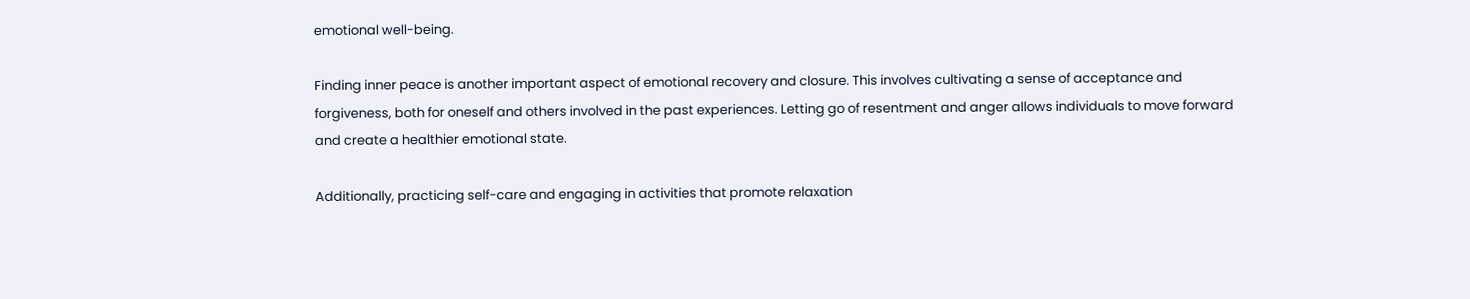emotional well-being.

Finding inner peace is another important aspect of emotional recovery and closure. This involves cultivating a sense of acceptance and forgiveness, both for oneself and others involved in the past experiences. Letting go of resentment and anger allows individuals to move forward and create a healthier emotional state.

Additionally, practicing self-care and engaging in activities that promote relaxation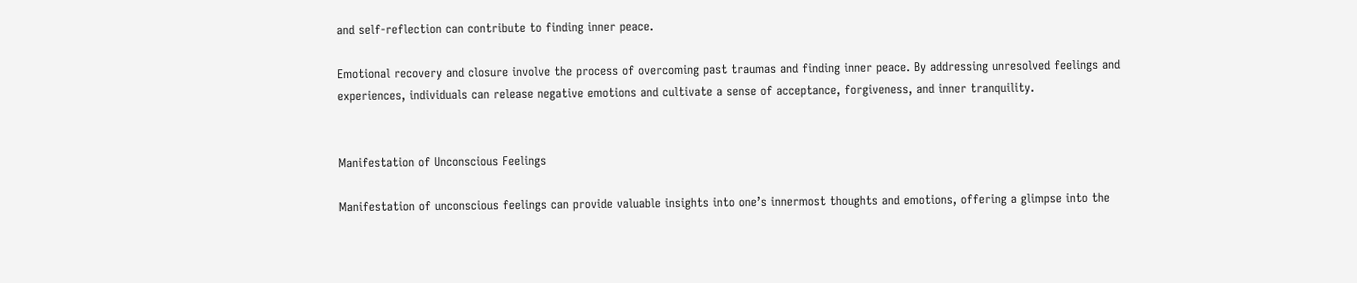and self-reflection can contribute to finding inner peace.

Emotional recovery and closure involve the process of overcoming past traumas and finding inner peace. By addressing unresolved feelings and experiences, individuals can release negative emotions and cultivate a sense of acceptance, forgiveness, and inner tranquility.


Manifestation of Unconscious Feelings

Manifestation of unconscious feelings can provide valuable insights into one’s innermost thoughts and emotions, offering a glimpse into the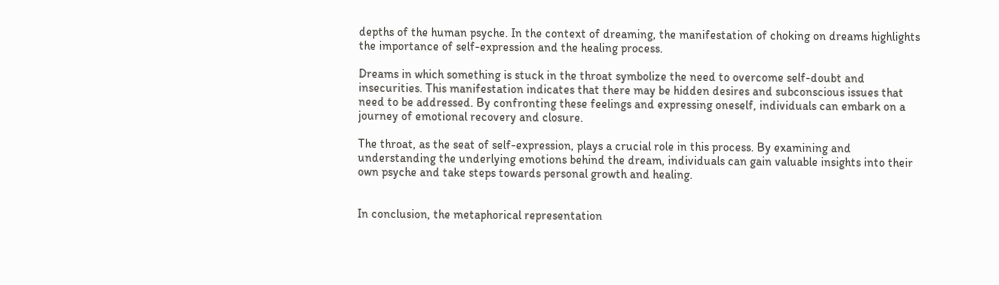depths of the human psyche. In the context of dreaming, the manifestation of choking on dreams highlights the importance of self-expression and the healing process.

Dreams in which something is stuck in the throat symbolize the need to overcome self-doubt and insecurities. This manifestation indicates that there may be hidden desires and subconscious issues that need to be addressed. By confronting these feelings and expressing oneself, individuals can embark on a journey of emotional recovery and closure.

The throat, as the seat of self-expression, plays a crucial role in this process. By examining and understanding the underlying emotions behind the dream, individuals can gain valuable insights into their own psyche and take steps towards personal growth and healing.


In conclusion, the metaphorical representation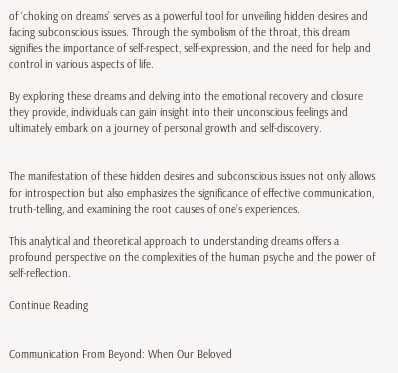of ‘choking on dreams’ serves as a powerful tool for unveiling hidden desires and facing subconscious issues. Through the symbolism of the throat, this dream signifies the importance of self-respect, self-expression, and the need for help and control in various aspects of life.

By exploring these dreams and delving into the emotional recovery and closure they provide, individuals can gain insight into their unconscious feelings and ultimately embark on a journey of personal growth and self-discovery.


The manifestation of these hidden desires and subconscious issues not only allows for introspection but also emphasizes the significance of effective communication, truth-telling, and examining the root causes of one’s experiences.

This analytical and theoretical approach to understanding dreams offers a profound perspective on the complexities of the human psyche and the power of self-reflection.

Continue Reading


Communication From Beyond: When Our Beloved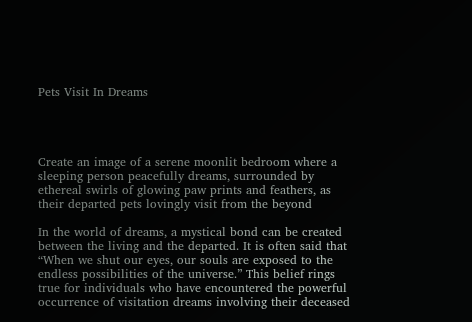Pets Visit In Dreams




Create an image of a serene moonlit bedroom where a sleeping person peacefully dreams, surrounded by ethereal swirls of glowing paw prints and feathers, as their departed pets lovingly visit from the beyond

In the world of dreams, a mystical bond can be created between the living and the departed. It is often said that “When we shut our eyes, our souls are exposed to the endless possibilities of the universe.” This belief rings true for individuals who have encountered the powerful occurrence of visitation dreams involving their deceased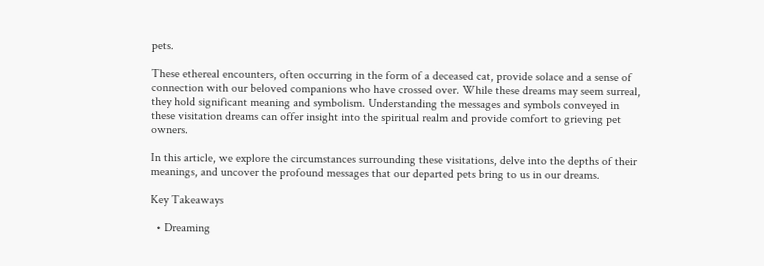pets.

These ethereal encounters, often occurring in the form of a deceased cat, provide solace and a sense of connection with our beloved companions who have crossed over. While these dreams may seem surreal, they hold significant meaning and symbolism. Understanding the messages and symbols conveyed in these visitation dreams can offer insight into the spiritual realm and provide comfort to grieving pet owners.

In this article, we explore the circumstances surrounding these visitations, delve into the depths of their meanings, and uncover the profound messages that our departed pets bring to us in our dreams.

Key Takeaways

  • Dreaming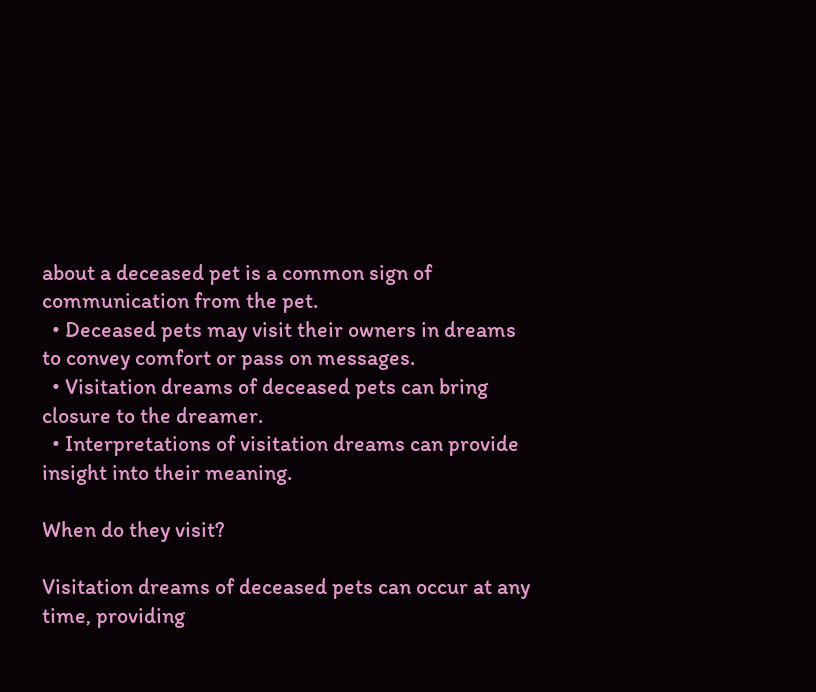about a deceased pet is a common sign of communication from the pet.
  • Deceased pets may visit their owners in dreams to convey comfort or pass on messages.
  • Visitation dreams of deceased pets can bring closure to the dreamer.
  • Interpretations of visitation dreams can provide insight into their meaning.

When do they visit?

Visitation dreams of deceased pets can occur at any time, providing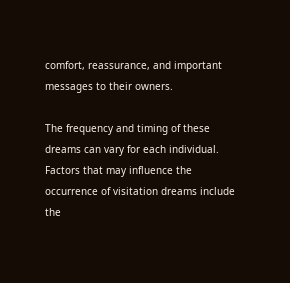comfort, reassurance, and important messages to their owners.

The frequency and timing of these dreams can vary for each individual. Factors that may influence the occurrence of visitation dreams include the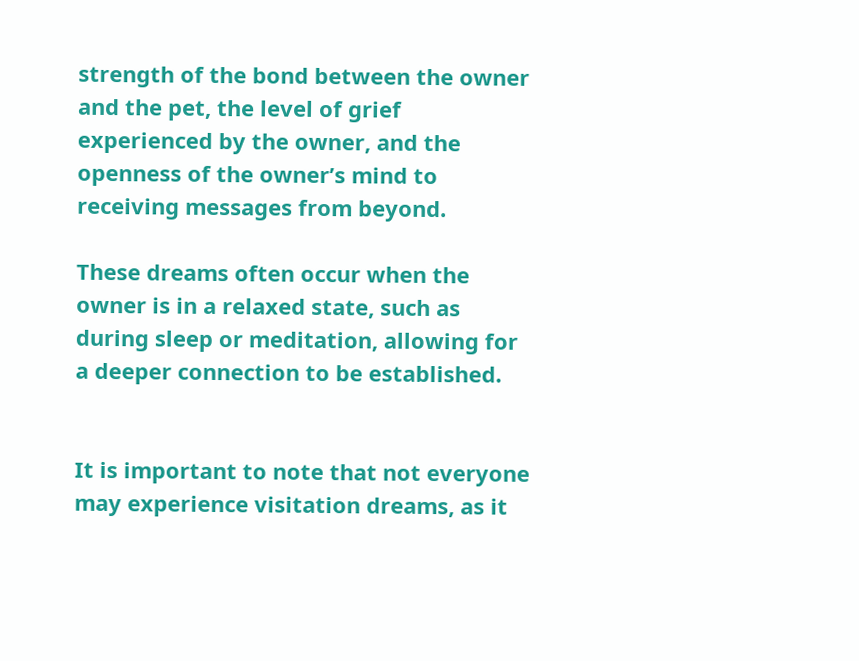strength of the bond between the owner and the pet, the level of grief experienced by the owner, and the openness of the owner’s mind to receiving messages from beyond.

These dreams often occur when the owner is in a relaxed state, such as during sleep or meditation, allowing for a deeper connection to be established.


It is important to note that not everyone may experience visitation dreams, as it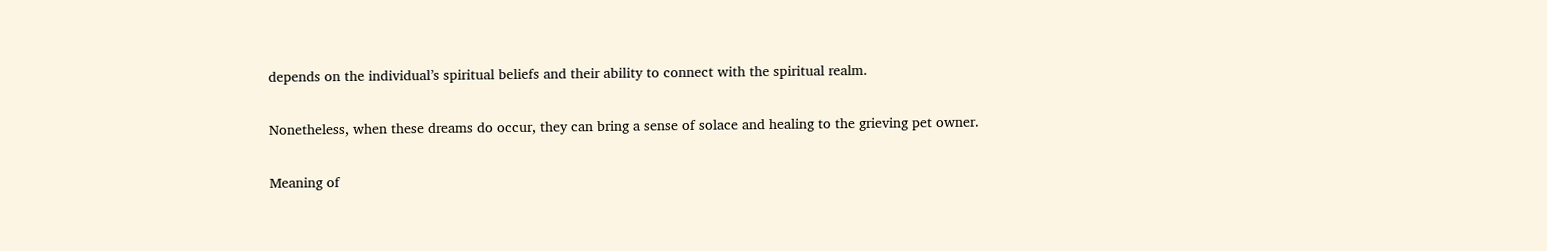depends on the individual’s spiritual beliefs and their ability to connect with the spiritual realm.

Nonetheless, when these dreams do occur, they can bring a sense of solace and healing to the grieving pet owner.

Meaning of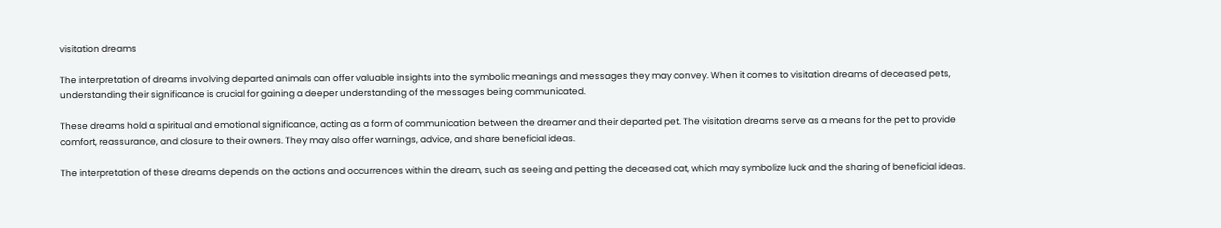visitation dreams

The interpretation of dreams involving departed animals can offer valuable insights into the symbolic meanings and messages they may convey. When it comes to visitation dreams of deceased pets, understanding their significance is crucial for gaining a deeper understanding of the messages being communicated.

These dreams hold a spiritual and emotional significance, acting as a form of communication between the dreamer and their departed pet. The visitation dreams serve as a means for the pet to provide comfort, reassurance, and closure to their owners. They may also offer warnings, advice, and share beneficial ideas.

The interpretation of these dreams depends on the actions and occurrences within the dream, such as seeing and petting the deceased cat, which may symbolize luck and the sharing of beneficial ideas.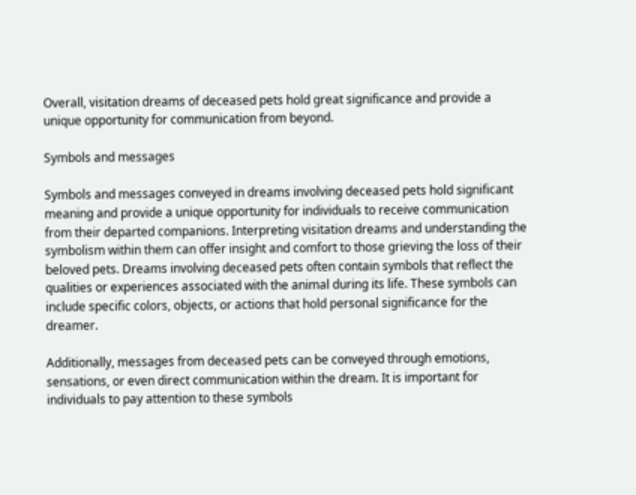Overall, visitation dreams of deceased pets hold great significance and provide a unique opportunity for communication from beyond.

Symbols and messages

Symbols and messages conveyed in dreams involving deceased pets hold significant meaning and provide a unique opportunity for individuals to receive communication from their departed companions. Interpreting visitation dreams and understanding the symbolism within them can offer insight and comfort to those grieving the loss of their beloved pets. Dreams involving deceased pets often contain symbols that reflect the qualities or experiences associated with the animal during its life. These symbols can include specific colors, objects, or actions that hold personal significance for the dreamer.

Additionally, messages from deceased pets can be conveyed through emotions, sensations, or even direct communication within the dream. It is important for individuals to pay attention to these symbols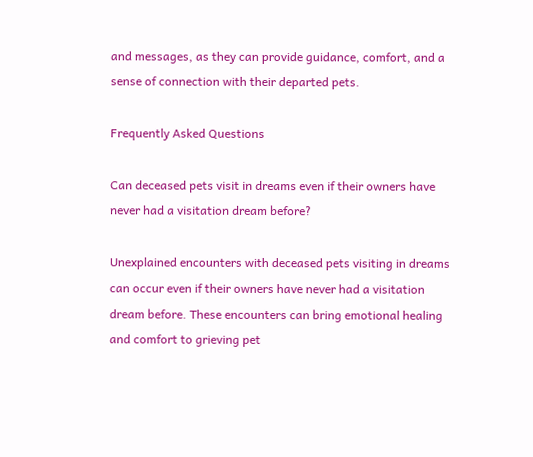and messages, as they can provide guidance, comfort, and a sense of connection with their departed pets.

Frequently Asked Questions

Can deceased pets visit in dreams even if their owners have never had a visitation dream before?

Unexplained encounters with deceased pets visiting in dreams can occur even if their owners have never had a visitation dream before. These encounters can bring emotional healing and comfort to grieving pet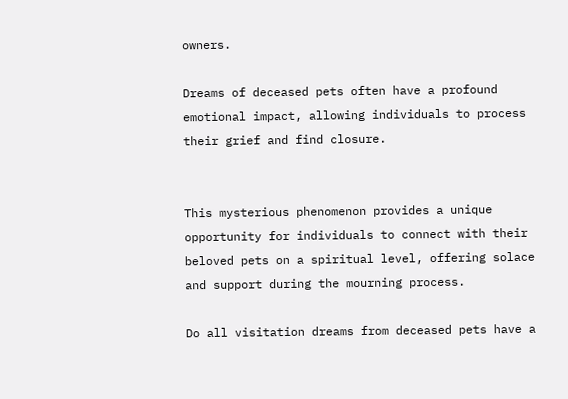owners.

Dreams of deceased pets often have a profound emotional impact, allowing individuals to process their grief and find closure.


This mysterious phenomenon provides a unique opportunity for individuals to connect with their beloved pets on a spiritual level, offering solace and support during the mourning process.

Do all visitation dreams from deceased pets have a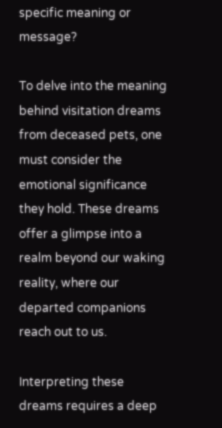specific meaning or message?

To delve into the meaning behind visitation dreams from deceased pets, one must consider the emotional significance they hold. These dreams offer a glimpse into a realm beyond our waking reality, where our departed companions reach out to us.

Interpreting these dreams requires a deep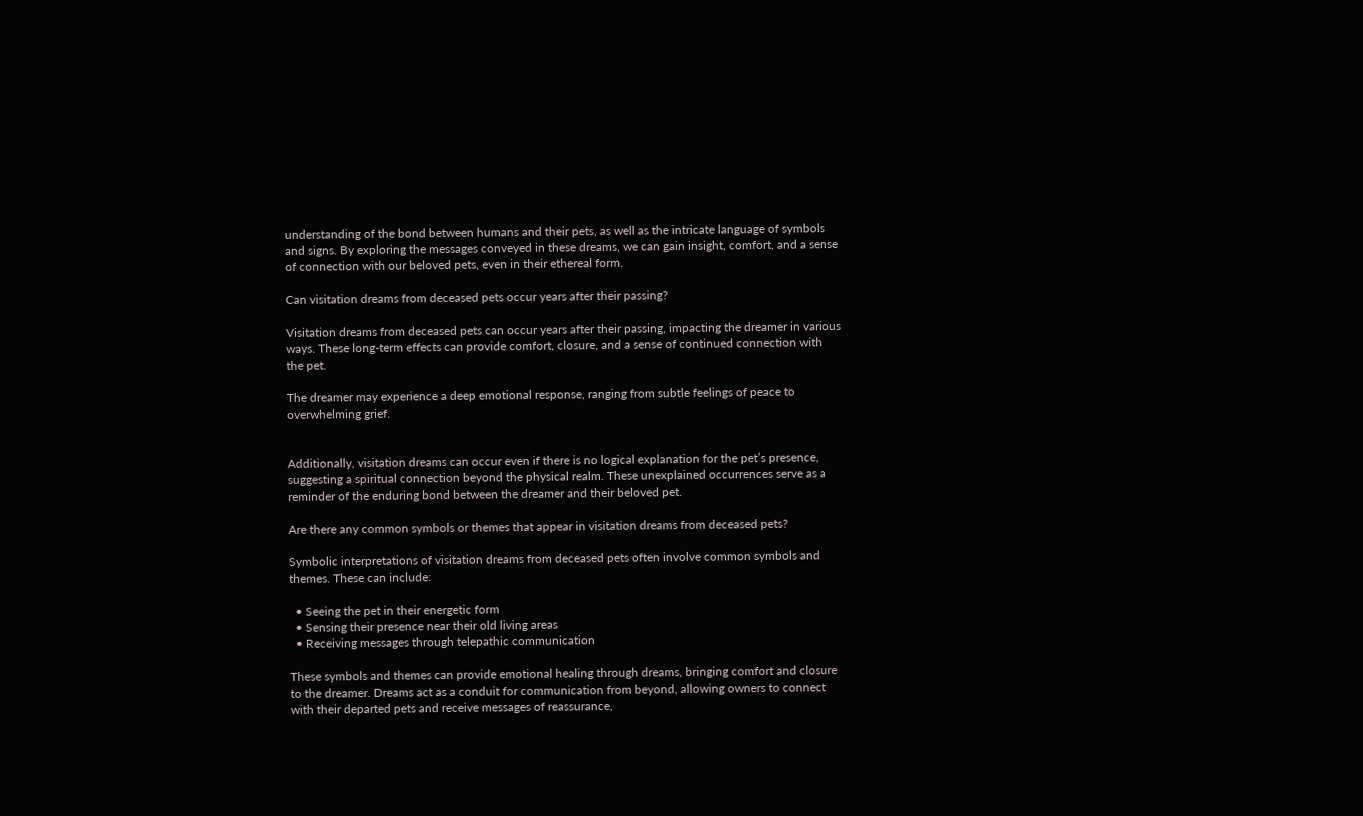understanding of the bond between humans and their pets, as well as the intricate language of symbols and signs. By exploring the messages conveyed in these dreams, we can gain insight, comfort, and a sense of connection with our beloved pets, even in their ethereal form.

Can visitation dreams from deceased pets occur years after their passing?

Visitation dreams from deceased pets can occur years after their passing, impacting the dreamer in various ways. These long-term effects can provide comfort, closure, and a sense of continued connection with the pet.

The dreamer may experience a deep emotional response, ranging from subtle feelings of peace to overwhelming grief.


Additionally, visitation dreams can occur even if there is no logical explanation for the pet’s presence, suggesting a spiritual connection beyond the physical realm. These unexplained occurrences serve as a reminder of the enduring bond between the dreamer and their beloved pet.

Are there any common symbols or themes that appear in visitation dreams from deceased pets?

Symbolic interpretations of visitation dreams from deceased pets often involve common symbols and themes. These can include:

  • Seeing the pet in their energetic form
  • Sensing their presence near their old living areas
  • Receiving messages through telepathic communication

These symbols and themes can provide emotional healing through dreams, bringing comfort and closure to the dreamer. Dreams act as a conduit for communication from beyond, allowing owners to connect with their departed pets and receive messages of reassurance,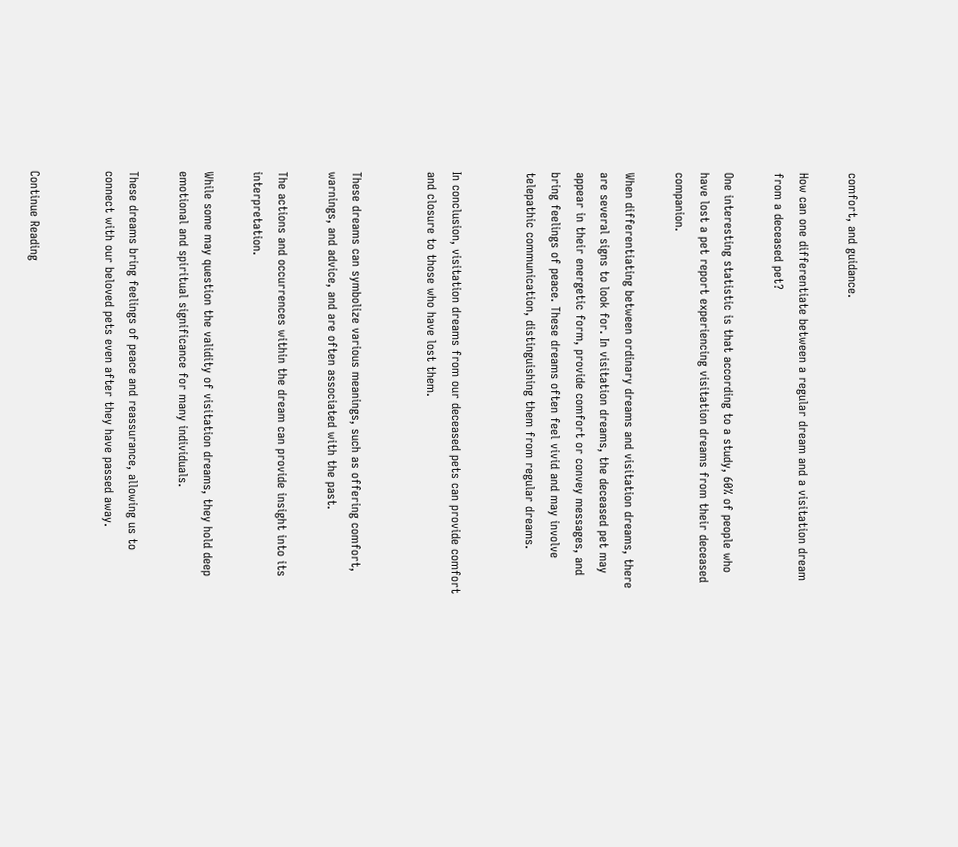comfort, and guidance.

How can one differentiate between a regular dream and a visitation dream from a deceased pet?

One interesting statistic is that according to a study, 60% of people who have lost a pet report experiencing visitation dreams from their deceased companion.

When differentiating between ordinary dreams and visitation dreams, there are several signs to look for. In visitation dreams, the deceased pet may appear in their energetic form, provide comfort or convey messages, and bring feelings of peace. These dreams often feel vivid and may involve telepathic communication, distinguishing them from regular dreams.


In conclusion, visitation dreams from our deceased pets can provide comfort and closure to those who have lost them.


These dreams can symbolize various meanings, such as offering comfort, warnings, and advice, and are often associated with the past.

The actions and occurrences within the dream can provide insight into its interpretation.

While some may question the validity of visitation dreams, they hold deep emotional and spiritual significance for many individuals.

These dreams bring feelings of peace and reassurance, allowing us to connect with our beloved pets even after they have passed away.


Continue Reading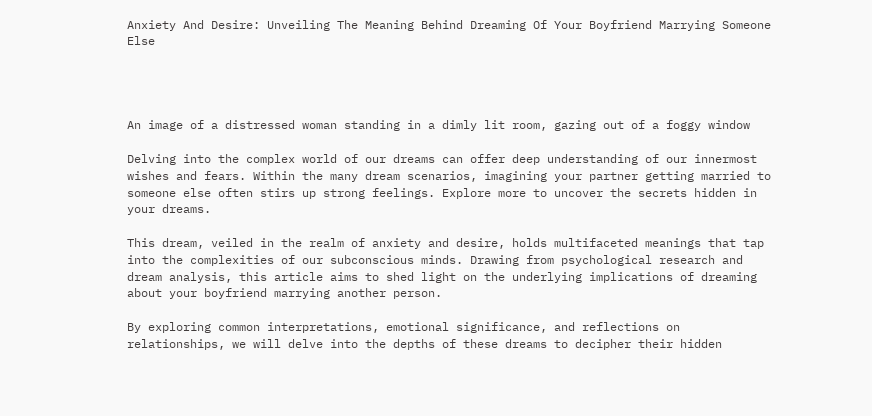Anxiety And Desire: Unveiling The Meaning Behind Dreaming Of Your Boyfriend Marrying Someone Else




An image of a distressed woman standing in a dimly lit room, gazing out of a foggy window

Delving into the complex world of our dreams can offer deep understanding of our innermost wishes and fears. Within the many dream scenarios, imagining your partner getting married to someone else often stirs up strong feelings. Explore more to uncover the secrets hidden in your dreams.

This dream, veiled in the realm of anxiety and desire, holds multifaceted meanings that tap into the complexities of our subconscious minds. Drawing from psychological research and dream analysis, this article aims to shed light on the underlying implications of dreaming about your boyfriend marrying another person.

By exploring common interpretations, emotional significance, and reflections on relationships, we will delve into the depths of these dreams to decipher their hidden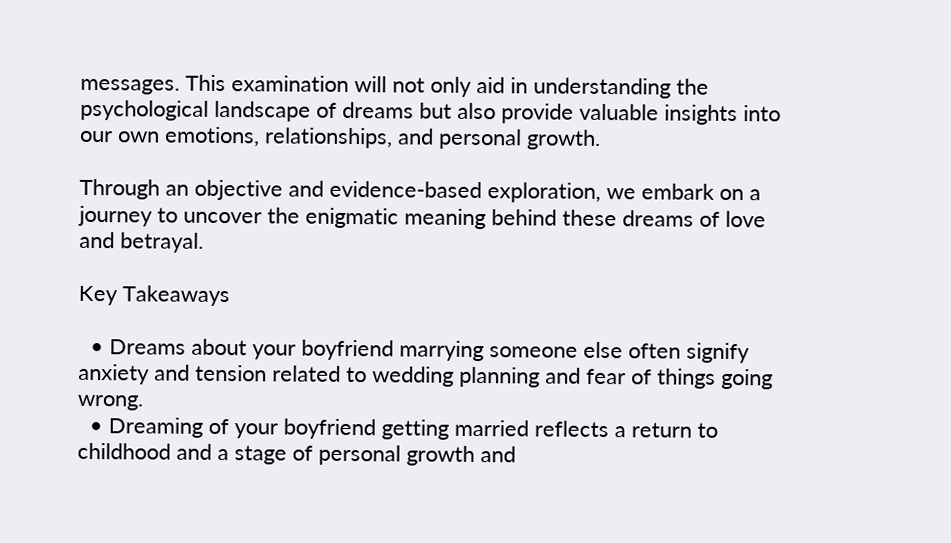messages. This examination will not only aid in understanding the psychological landscape of dreams but also provide valuable insights into our own emotions, relationships, and personal growth.

Through an objective and evidence-based exploration, we embark on a journey to uncover the enigmatic meaning behind these dreams of love and betrayal.

Key Takeaways

  • Dreams about your boyfriend marrying someone else often signify anxiety and tension related to wedding planning and fear of things going wrong.
  • Dreaming of your boyfriend getting married reflects a return to childhood and a stage of personal growth and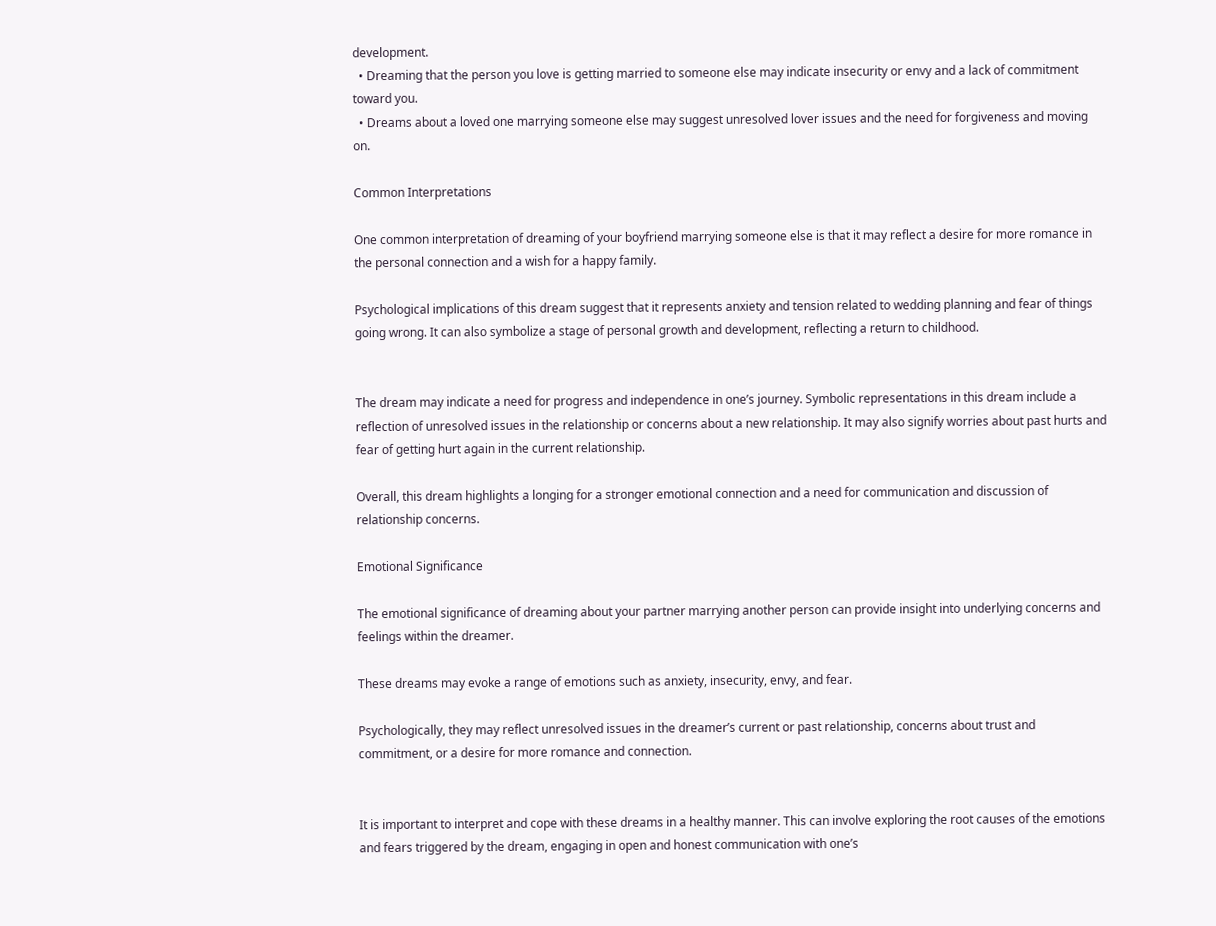development.
  • Dreaming that the person you love is getting married to someone else may indicate insecurity or envy and a lack of commitment toward you.
  • Dreams about a loved one marrying someone else may suggest unresolved lover issues and the need for forgiveness and moving on.

Common Interpretations

One common interpretation of dreaming of your boyfriend marrying someone else is that it may reflect a desire for more romance in the personal connection and a wish for a happy family.

Psychological implications of this dream suggest that it represents anxiety and tension related to wedding planning and fear of things going wrong. It can also symbolize a stage of personal growth and development, reflecting a return to childhood.


The dream may indicate a need for progress and independence in one’s journey. Symbolic representations in this dream include a reflection of unresolved issues in the relationship or concerns about a new relationship. It may also signify worries about past hurts and fear of getting hurt again in the current relationship.

Overall, this dream highlights a longing for a stronger emotional connection and a need for communication and discussion of relationship concerns.

Emotional Significance

The emotional significance of dreaming about your partner marrying another person can provide insight into underlying concerns and feelings within the dreamer.

These dreams may evoke a range of emotions such as anxiety, insecurity, envy, and fear.

Psychologically, they may reflect unresolved issues in the dreamer’s current or past relationship, concerns about trust and commitment, or a desire for more romance and connection.


It is important to interpret and cope with these dreams in a healthy manner. This can involve exploring the root causes of the emotions and fears triggered by the dream, engaging in open and honest communication with one’s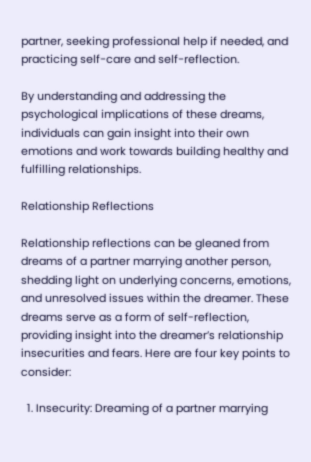partner, seeking professional help if needed, and practicing self-care and self-reflection.

By understanding and addressing the psychological implications of these dreams, individuals can gain insight into their own emotions and work towards building healthy and fulfilling relationships.

Relationship Reflections

Relationship reflections can be gleaned from dreams of a partner marrying another person, shedding light on underlying concerns, emotions, and unresolved issues within the dreamer. These dreams serve as a form of self-reflection, providing insight into the dreamer’s relationship insecurities and fears. Here are four key points to consider:

  1. Insecurity: Dreaming of a partner marrying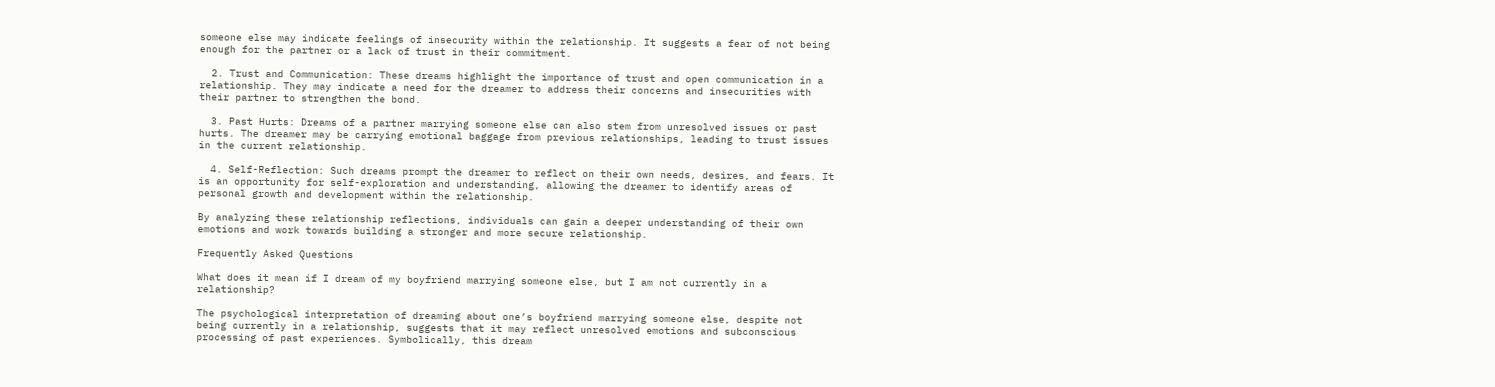someone else may indicate feelings of insecurity within the relationship. It suggests a fear of not being enough for the partner or a lack of trust in their commitment.

  2. Trust and Communication: These dreams highlight the importance of trust and open communication in a relationship. They may indicate a need for the dreamer to address their concerns and insecurities with their partner to strengthen the bond.

  3. Past Hurts: Dreams of a partner marrying someone else can also stem from unresolved issues or past hurts. The dreamer may be carrying emotional baggage from previous relationships, leading to trust issues in the current relationship.

  4. Self-Reflection: Such dreams prompt the dreamer to reflect on their own needs, desires, and fears. It is an opportunity for self-exploration and understanding, allowing the dreamer to identify areas of personal growth and development within the relationship.

By analyzing these relationship reflections, individuals can gain a deeper understanding of their own emotions and work towards building a stronger and more secure relationship.

Frequently Asked Questions

What does it mean if I dream of my boyfriend marrying someone else, but I am not currently in a relationship?

The psychological interpretation of dreaming about one’s boyfriend marrying someone else, despite not being currently in a relationship, suggests that it may reflect unresolved emotions and subconscious processing of past experiences. Symbolically, this dream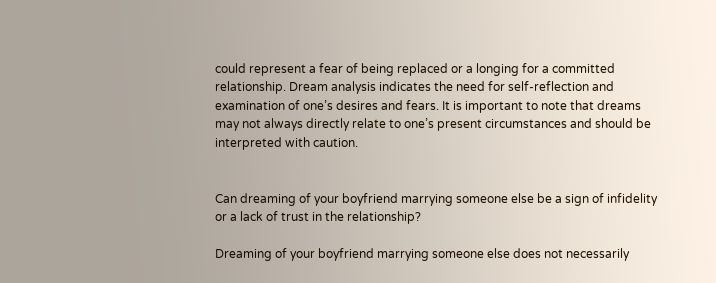could represent a fear of being replaced or a longing for a committed relationship. Dream analysis indicates the need for self-reflection and examination of one’s desires and fears. It is important to note that dreams may not always directly relate to one’s present circumstances and should be interpreted with caution.


Can dreaming of your boyfriend marrying someone else be a sign of infidelity or a lack of trust in the relationship?

Dreaming of your boyfriend marrying someone else does not necessarily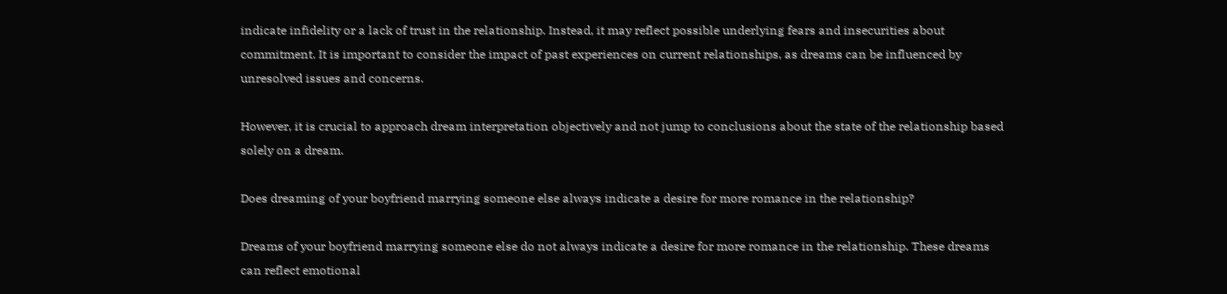indicate infidelity or a lack of trust in the relationship. Instead, it may reflect possible underlying fears and insecurities about commitment. It is important to consider the impact of past experiences on current relationships, as dreams can be influenced by unresolved issues and concerns.

However, it is crucial to approach dream interpretation objectively and not jump to conclusions about the state of the relationship based solely on a dream.

Does dreaming of your boyfriend marrying someone else always indicate a desire for more romance in the relationship?

Dreams of your boyfriend marrying someone else do not always indicate a desire for more romance in the relationship. These dreams can reflect emotional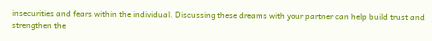insecurities and fears within the individual. Discussing these dreams with your partner can help build trust and strengthen the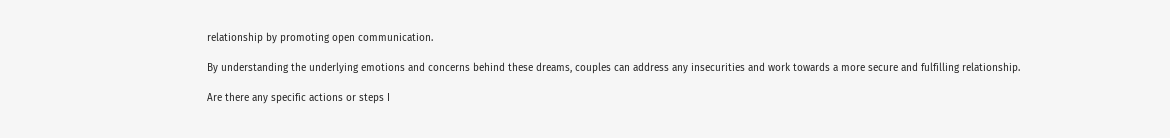relationship by promoting open communication.

By understanding the underlying emotions and concerns behind these dreams, couples can address any insecurities and work towards a more secure and fulfilling relationship.

Are there any specific actions or steps I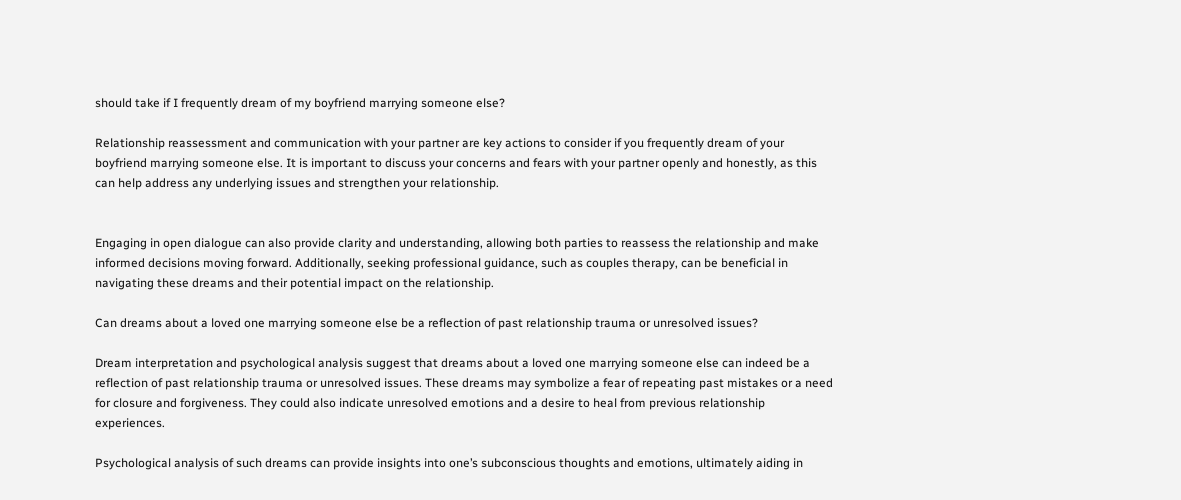should take if I frequently dream of my boyfriend marrying someone else?

Relationship reassessment and communication with your partner are key actions to consider if you frequently dream of your boyfriend marrying someone else. It is important to discuss your concerns and fears with your partner openly and honestly, as this can help address any underlying issues and strengthen your relationship.


Engaging in open dialogue can also provide clarity and understanding, allowing both parties to reassess the relationship and make informed decisions moving forward. Additionally, seeking professional guidance, such as couples therapy, can be beneficial in navigating these dreams and their potential impact on the relationship.

Can dreams about a loved one marrying someone else be a reflection of past relationship trauma or unresolved issues?

Dream interpretation and psychological analysis suggest that dreams about a loved one marrying someone else can indeed be a reflection of past relationship trauma or unresolved issues. These dreams may symbolize a fear of repeating past mistakes or a need for closure and forgiveness. They could also indicate unresolved emotions and a desire to heal from previous relationship experiences.

Psychological analysis of such dreams can provide insights into one’s subconscious thoughts and emotions, ultimately aiding in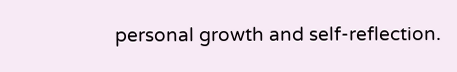personal growth and self-reflection.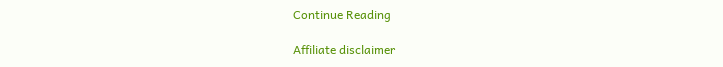Continue Reading

Affiliate disclaimer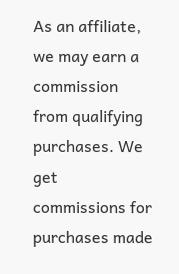As an affiliate, we may earn a commission from qualifying purchases. We get commissions for purchases made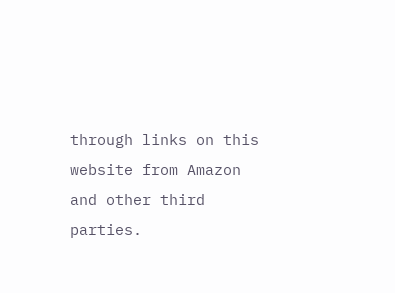through links on this website from Amazon and other third parties.